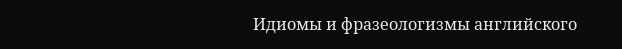Идиомы и фразеологизмы английского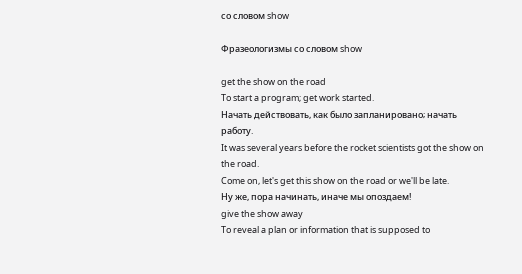со словом show

Фразеологизмы со словом show

get the show on the road
To start a program; get work started.
Начать действовать, как было запланировано; начать работу.
It was several years before the rocket scientists got the show on the road.
Come on, let's get this show on the road or we'll be late.
Ну же, пора начинать, иначе мы опоздаем!
give the show away
To reveal a plan or information that is supposed to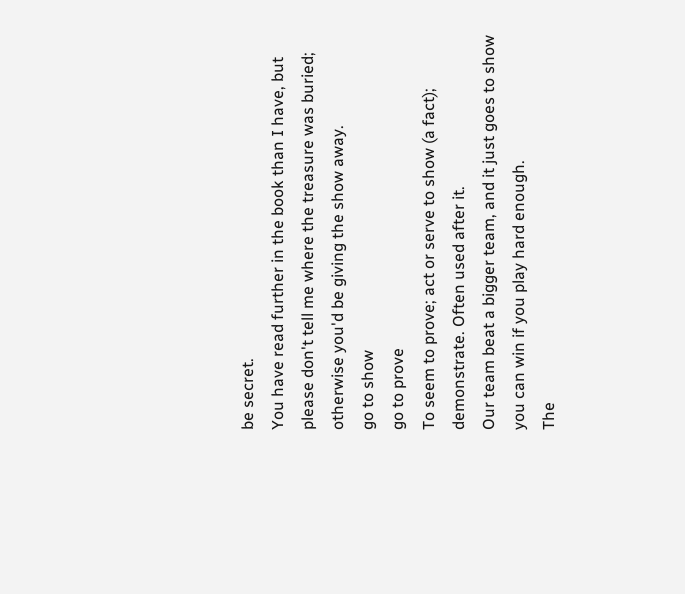be secret.
You have read further in the book than I have, but please don't tell me where the treasure was buried; otherwise you'd be giving the show away.
go to show
go to prove
To seem to prove; act or serve to show (a fact); demonstrate. Often used after it.
Our team beat a bigger team, and it just goes to show you can win if you play hard enough.
The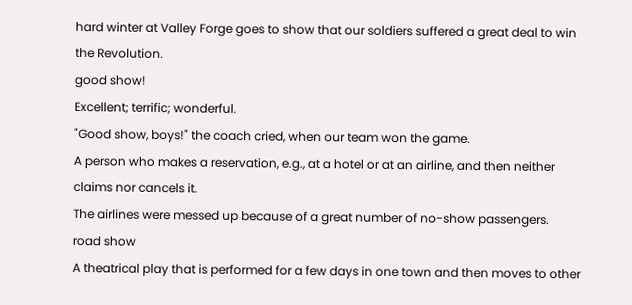hard winter at Valley Forge goes to show that our soldiers suffered a great deal to win the Revolution.
good show!
Excellent; terrific; wonderful.
"Good show, boys!" the coach cried, when our team won the game.
A person who makes a reservation, e.g., at a hotel or at an airline, and then neither claims nor cancels it.
The airlines were messed up because of a great number of no-show passengers.
road show
A theatrical play that is performed for a few days in one town and then moves to other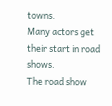towns.
Many actors get their start in road shows.
The road show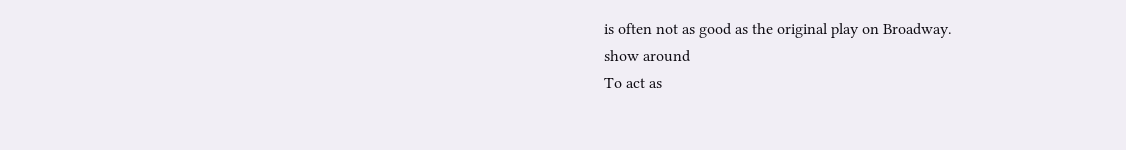is often not as good as the original play on Broadway.
show around
To act as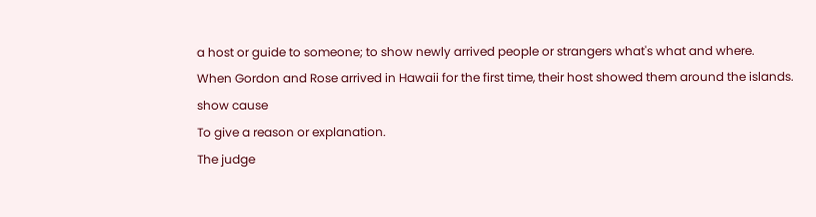a host or guide to someone; to show newly arrived people or strangers what's what and where.
When Gordon and Rose arrived in Hawaii for the first time, their host showed them around the islands.
show cause
To give a reason or explanation.
The judge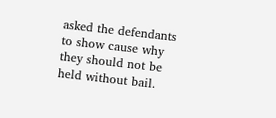asked the defendants to show cause why they should not be held without bail.